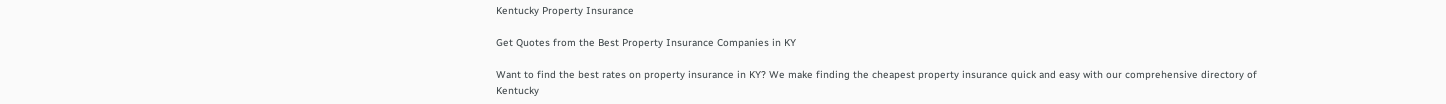Kentucky Property Insurance

Get Quotes from the Best Property Insurance Companies in KY

Want to find the best rates on property insurance in KY? We make finding the cheapest property insurance quick and easy with our comprehensive directory of Kentucky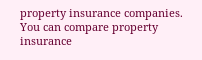property insurance companies. You can compare property insurance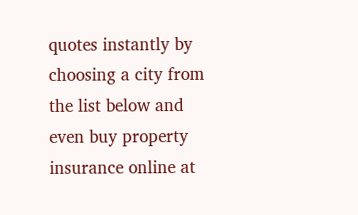quotes instantly by choosing a city from the list below and even buy property insurance online at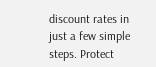discount rates in just a few simple steps. Protect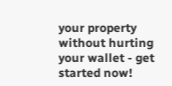your property without hurting your wallet - get started now!